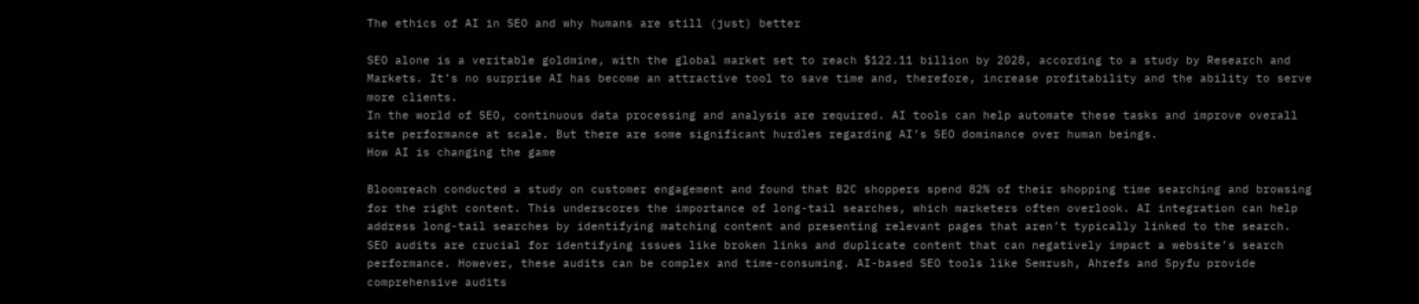The ethics of AI in SEO and why humans are still (just) better

SEO alone is a veritable goldmine, with the global market set to reach $122.11 billion by 2028, according to a study by Research and Markets. It’s no surprise AI has become an attractive tool to save time and, therefore, increase profitability and the ability to serve more clients.
In the world of SEO, continuous data processing and analysis are required. AI tools can help automate these tasks and improve overall site performance at scale. But there are some significant hurdles regarding AI’s SEO dominance over human beings.
How AI is changing the game

Bloomreach conducted a study on customer engagement and found that B2C shoppers spend 82% of their shopping time searching and browsing for the right content. This underscores the importance of long-tail searches, which marketers often overlook. AI integration can help address long-tail searches by identifying matching content and presenting relevant pages that aren’t typically linked to the search.
SEO audits are crucial for identifying issues like broken links and duplicate content that can negatively impact a website’s search performance. However, these audits can be complex and time-consuming. AI-based SEO tools like Semrush, Ahrefs and Spyfu provide comprehensive audits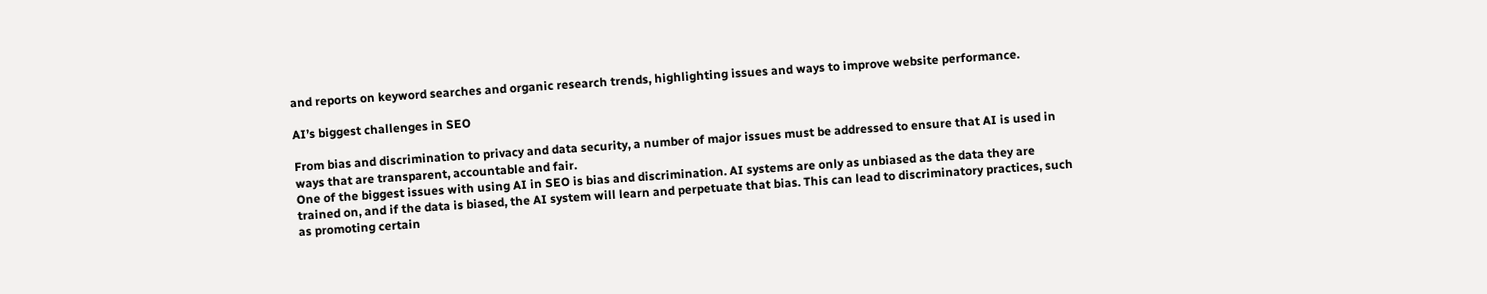and reports on keyword searches and organic research trends, highlighting issues and ways to improve website performance.

AI’s biggest challenges in SEO

From bias and discrimination to privacy and data security, a number of major issues must be addressed to ensure that AI is used in ways that are transparent, accountable and fair.
One of the biggest issues with using AI in SEO is bias and discrimination. AI systems are only as unbiased as the data they are trained on, and if the data is biased, the AI system will learn and perpetuate that bias. This can lead to discriminatory practices, such as promoting certain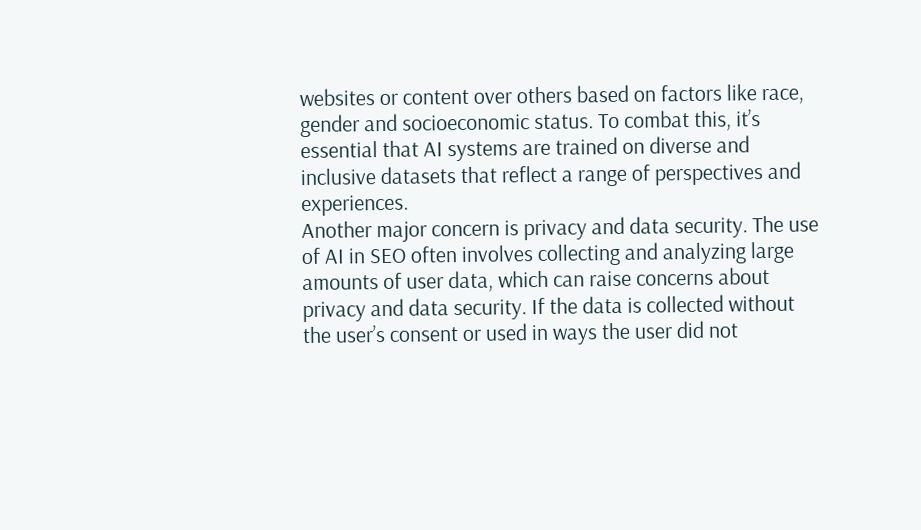websites or content over others based on factors like race, gender and socioeconomic status. To combat this, it’s essential that AI systems are trained on diverse and inclusive datasets that reflect a range of perspectives and experiences.
Another major concern is privacy and data security. The use of AI in SEO often involves collecting and analyzing large amounts of user data, which can raise concerns about privacy and data security. If the data is collected without the user’s consent or used in ways the user did not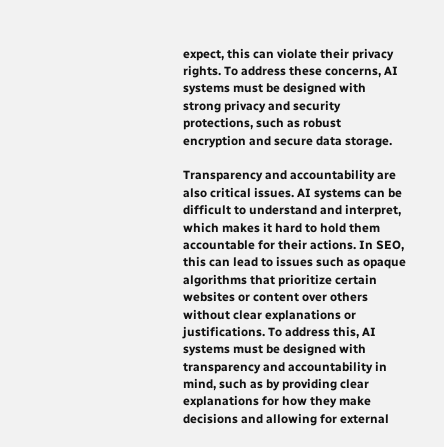expect, this can violate their privacy rights. To address these concerns, AI systems must be designed with strong privacy and security protections, such as robust encryption and secure data storage.

Transparency and accountability are also critical issues. AI systems can be difficult to understand and interpret, which makes it hard to hold them accountable for their actions. In SEO, this can lead to issues such as opaque algorithms that prioritize certain websites or content over others without clear explanations or justifications. To address this, AI systems must be designed with transparency and accountability in mind, such as by providing clear explanations for how they make decisions and allowing for external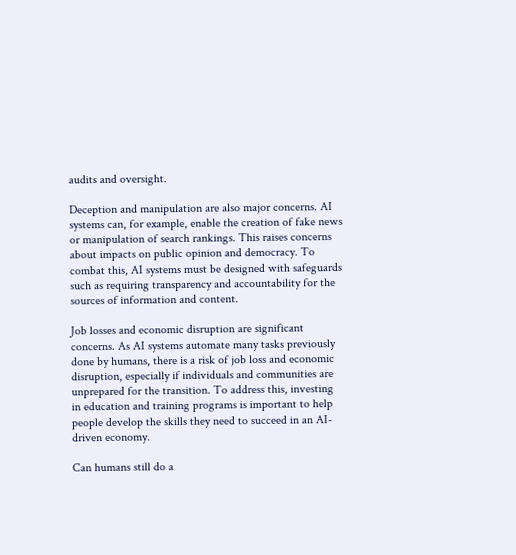audits and oversight.

Deception and manipulation are also major concerns. AI systems can, for example, enable the creation of fake news or manipulation of search rankings. This raises concerns about impacts on public opinion and democracy. To combat this, AI systems must be designed with safeguards such as requiring transparency and accountability for the sources of information and content.

Job losses and economic disruption are significant concerns. As AI systems automate many tasks previously done by humans, there is a risk of job loss and economic disruption, especially if individuals and communities are unprepared for the transition. To address this, investing in education and training programs is important to help people develop the skills they need to succeed in an AI-driven economy.

Can humans still do a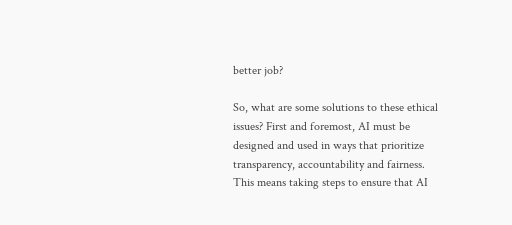better job?

So, what are some solutions to these ethical issues? First and foremost, AI must be designed and used in ways that prioritize transparency, accountability and fairness. This means taking steps to ensure that AI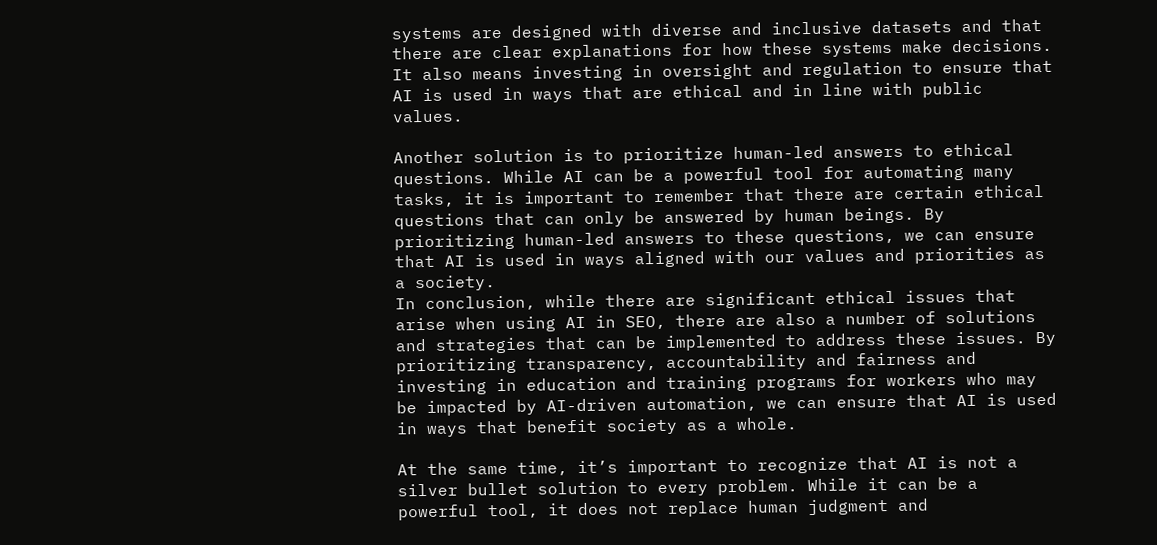systems are designed with diverse and inclusive datasets and that there are clear explanations for how these systems make decisions. It also means investing in oversight and regulation to ensure that AI is used in ways that are ethical and in line with public values.

Another solution is to prioritize human-led answers to ethical questions. While AI can be a powerful tool for automating many tasks, it is important to remember that there are certain ethical questions that can only be answered by human beings. By prioritizing human-led answers to these questions, we can ensure that AI is used in ways aligned with our values and priorities as a society.
In conclusion, while there are significant ethical issues that arise when using AI in SEO, there are also a number of solutions and strategies that can be implemented to address these issues. By prioritizing transparency, accountability and fairness and investing in education and training programs for workers who may be impacted by AI-driven automation, we can ensure that AI is used in ways that benefit society as a whole.

At the same time, it’s important to recognize that AI is not a silver bullet solution to every problem. While it can be a powerful tool, it does not replace human judgment and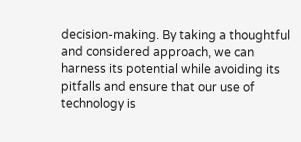decision-making. By taking a thoughtful and considered approach, we can harness its potential while avoiding its pitfalls and ensure that our use of technology is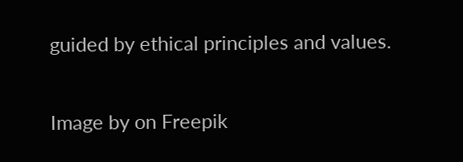guided by ethical principles and values.


Image by on Freepik